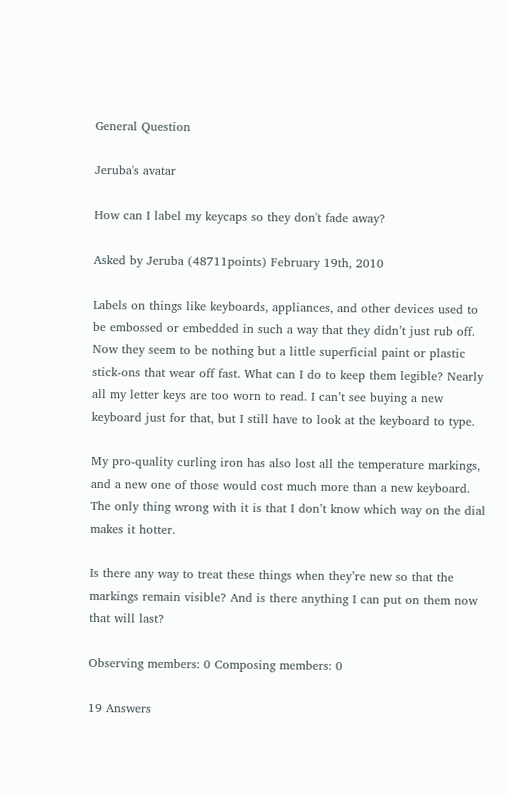General Question

Jeruba's avatar

How can I label my keycaps so they don't fade away?

Asked by Jeruba (48711points) February 19th, 2010

Labels on things like keyboards, appliances, and other devices used to be embossed or embedded in such a way that they didn’t just rub off. Now they seem to be nothing but a little superficial paint or plastic stick-ons that wear off fast. What can I do to keep them legible? Nearly all my letter keys are too worn to read. I can’t see buying a new keyboard just for that, but I still have to look at the keyboard to type.

My pro-quality curling iron has also lost all the temperature markings, and a new one of those would cost much more than a new keyboard. The only thing wrong with it is that I don’t know which way on the dial makes it hotter.

Is there any way to treat these things when they’re new so that the markings remain visible? And is there anything I can put on them now that will last?

Observing members: 0 Composing members: 0

19 Answers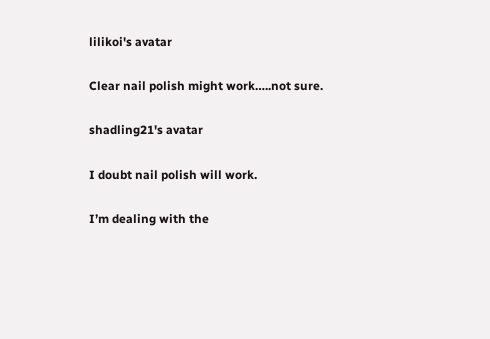lilikoi's avatar

Clear nail polish might work…..not sure.

shadling21's avatar

I doubt nail polish will work.

I’m dealing with the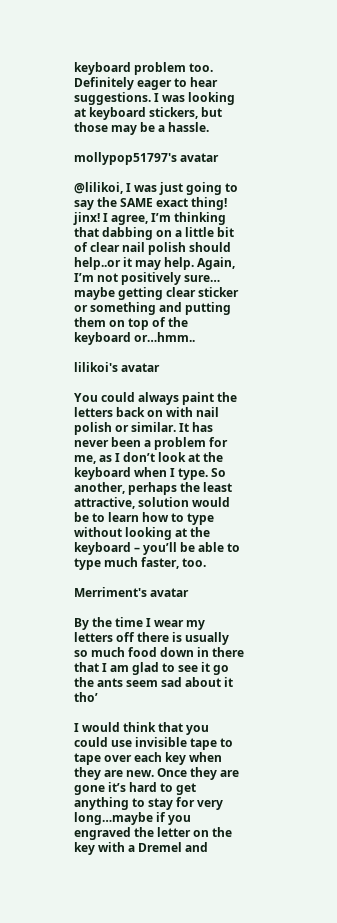keyboard problem too. Definitely eager to hear suggestions. I was looking at keyboard stickers, but those may be a hassle.

mollypop51797's avatar

@lilikoi, I was just going to say the SAME exact thing! jinx! I agree, I’m thinking that dabbing on a little bit of clear nail polish should help..or it may help. Again, I’m not positively sure… maybe getting clear sticker or something and putting them on top of the keyboard or…hmm..

lilikoi's avatar

You could always paint the letters back on with nail polish or similar. It has never been a problem for me, as I don’t look at the keyboard when I type. So another, perhaps the least attractive, solution would be to learn how to type without looking at the keyboard – you’ll be able to type much faster, too.

Merriment's avatar

By the time I wear my letters off there is usually so much food down in there that I am glad to see it go the ants seem sad about it tho’

I would think that you could use invisible tape to tape over each key when they are new. Once they are gone it’s hard to get anything to stay for very long…maybe if you engraved the letter on the key with a Dremel and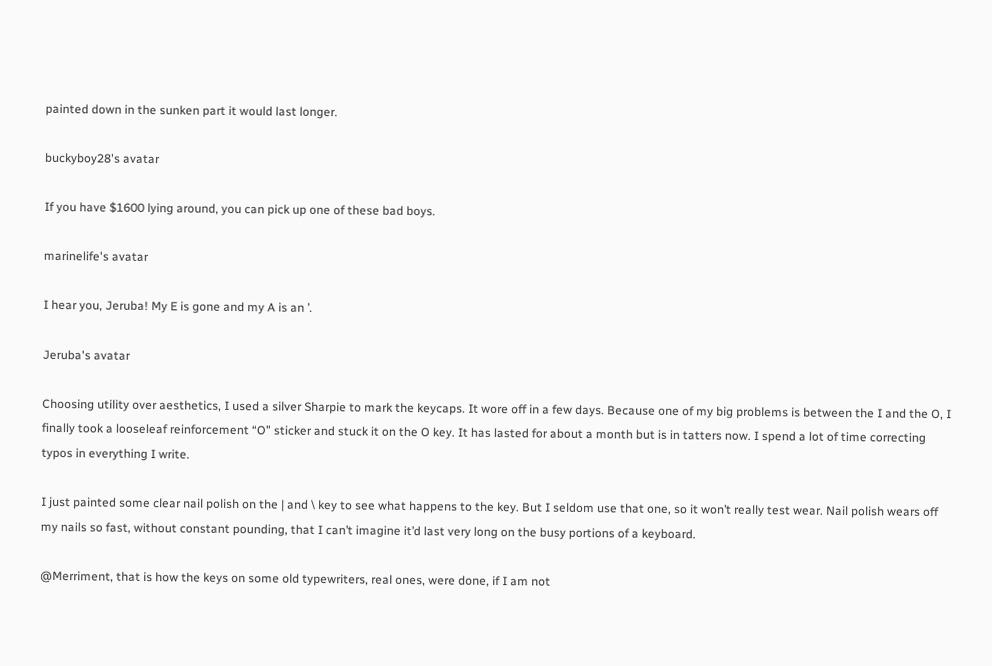painted down in the sunken part it would last longer.

buckyboy28's avatar

If you have $1600 lying around, you can pick up one of these bad boys.

marinelife's avatar

I hear you, Jeruba! My E is gone and my A is an ’.

Jeruba's avatar

Choosing utility over aesthetics, I used a silver Sharpie to mark the keycaps. It wore off in a few days. Because one of my big problems is between the I and the O, I finally took a looseleaf reinforcement “O” sticker and stuck it on the O key. It has lasted for about a month but is in tatters now. I spend a lot of time correcting typos in everything I write.

I just painted some clear nail polish on the | and \ key to see what happens to the key. But I seldom use that one, so it won’t really test wear. Nail polish wears off my nails so fast, without constant pounding, that I can’t imagine it’d last very long on the busy portions of a keyboard.

@Merriment, that is how the keys on some old typewriters, real ones, were done, if I am not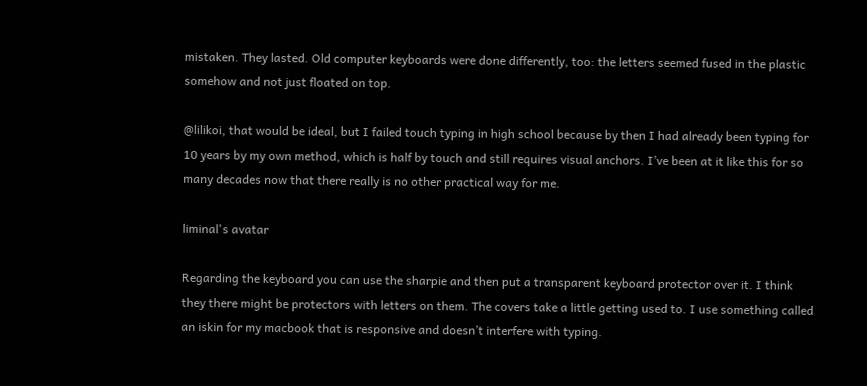mistaken. They lasted. Old computer keyboards were done differently, too: the letters seemed fused in the plastic somehow and not just floated on top.

@lilikoi, that would be ideal, but I failed touch typing in high school because by then I had already been typing for 10 years by my own method, which is half by touch and still requires visual anchors. I’ve been at it like this for so many decades now that there really is no other practical way for me.

liminal's avatar

Regarding the keyboard you can use the sharpie and then put a transparent keyboard protector over it. I think they there might be protectors with letters on them. The covers take a little getting used to. I use something called an iskin for my macbook that is responsive and doesn’t interfere with typing.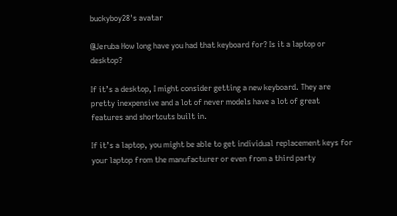buckyboy28's avatar

@Jeruba How long have you had that keyboard for? Is it a laptop or desktop?

If it’s a desktop, I might consider getting a new keyboard. They are pretty inexpensive and a lot of never models have a lot of great features and shortcuts built in.

If it’s a laptop, you might be able to get individual replacement keys for your laptop from the manufacturer or even from a third party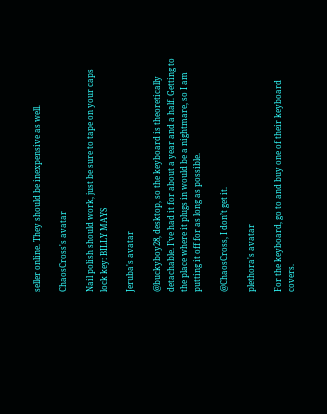seller online. They should be inexpensive as well.

ChaosCross's avatar

Nail polish should work, just be sure to tape on your caps lock key: BILLY MAYS

Jeruba's avatar

@buckyboy28, desktop, so the keyboard is theoretically detachable. I’ve had it for about a year and a half. Getting to the place where it plugs in would be a nightmare, so I am putting it off for as long as possible.

@ChaosCross, I don’t get it.

plethora's avatar

For the keyboard, go to and buy one of their keyboard covers.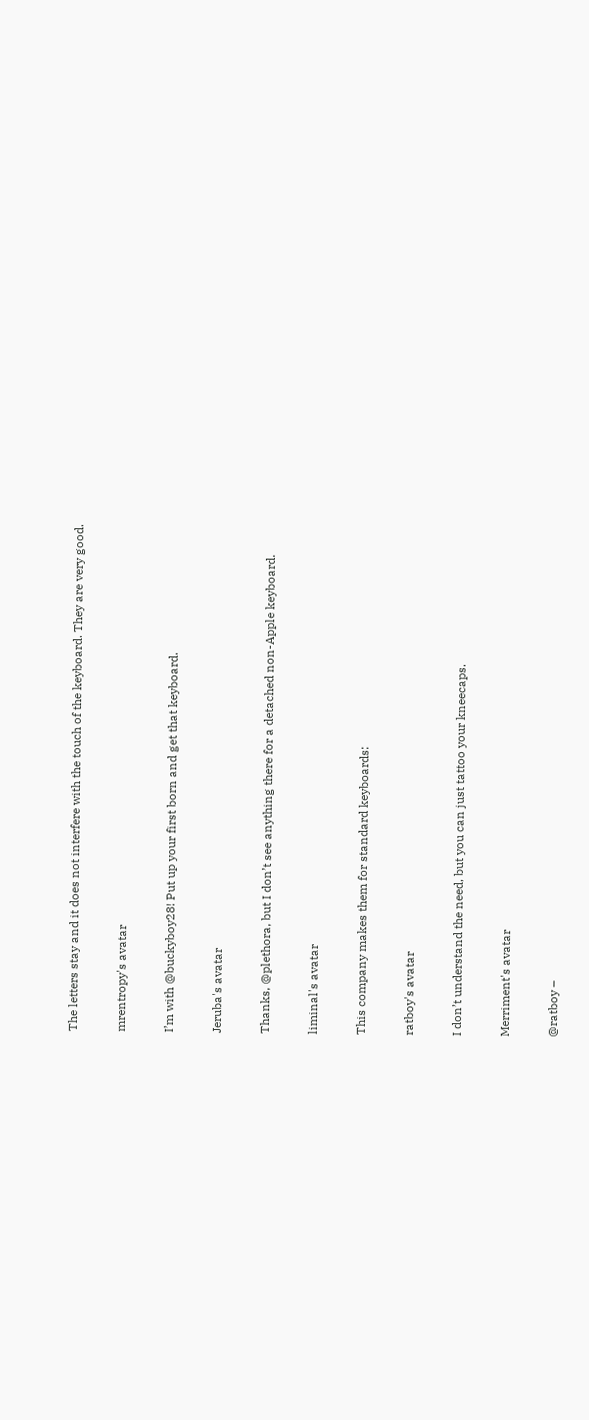The letters stay and it does not interfere with the touch of the keyboard. They are very good.

mrentropy's avatar

I’m with @buckyboy28! Put up your first born and get that keyboard.

Jeruba's avatar

Thanks, @plethora, but I don’t see anything there for a detached non-Apple keyboard.

liminal's avatar

This company makes them for standard keyboards:

ratboy's avatar

I don’t understand the need, but you can just tattoo your kneecaps.

Merriment's avatar

@ratboy –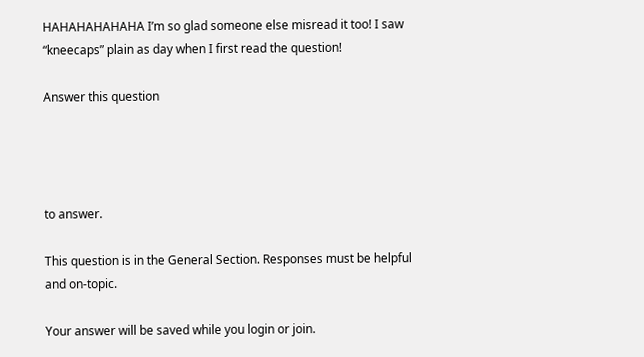HAHAHAHAHAHA I’m so glad someone else misread it too! I saw “kneecaps” plain as day when I first read the question!

Answer this question




to answer.

This question is in the General Section. Responses must be helpful and on-topic.

Your answer will be saved while you login or join.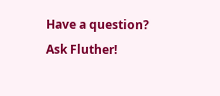Have a question? Ask Fluther!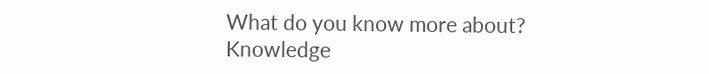What do you know more about?
Knowledge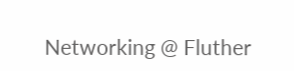Networking @ Fluther